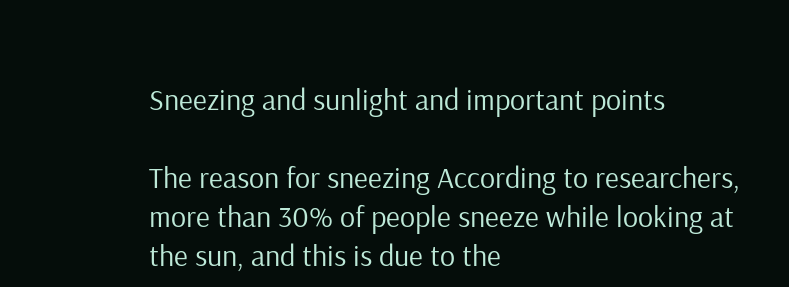Sneezing and sunlight and important points

The reason for sneezing According to researchers, more than 30% of people sneeze while looking at the sun, and this is due to the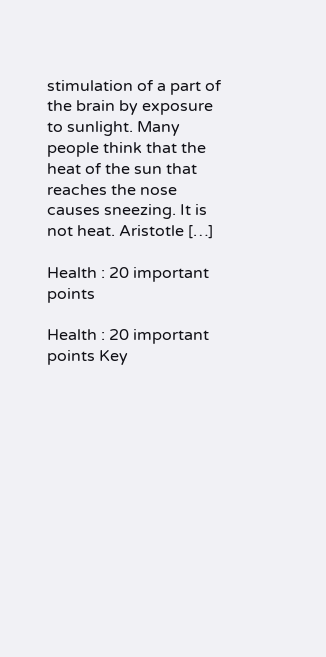stimulation of a part of the brain by exposure to sunlight. Many people think that the heat of the sun that reaches the nose causes sneezing. It is not heat. Aristotle […]

Health : 20 important points

Health : 20 important points Key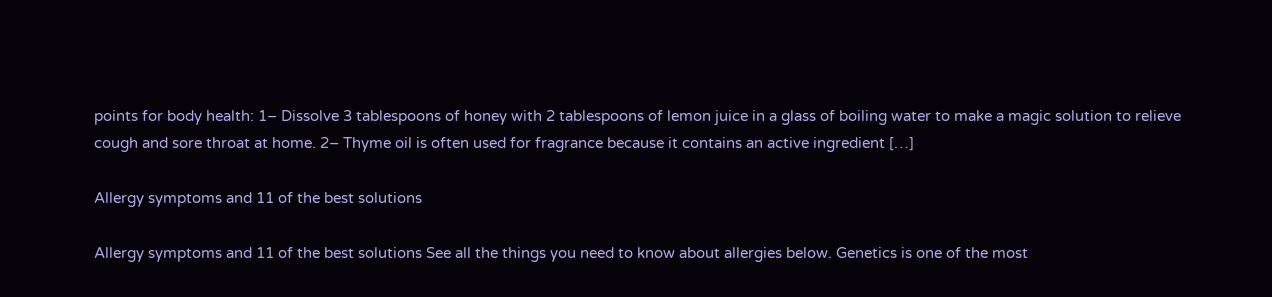points for body health: 1– Dissolve 3 tablespoons of honey with 2 tablespoons of lemon juice in a glass of boiling water to make a magic solution to relieve cough and sore throat at home. 2– Thyme oil is often used for fragrance because it contains an active ingredient […]

Allergy symptoms and 11 of the best solutions

Allergy symptoms and 11 of the best solutions See all the things you need to know about allergies below. Genetics is one of the most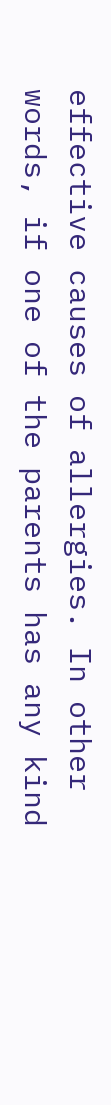effective causes of allergies. In other words, if one of the parents has any kind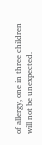of allergy, one in three children will not be unexpected.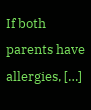If both parents have allergies, […]